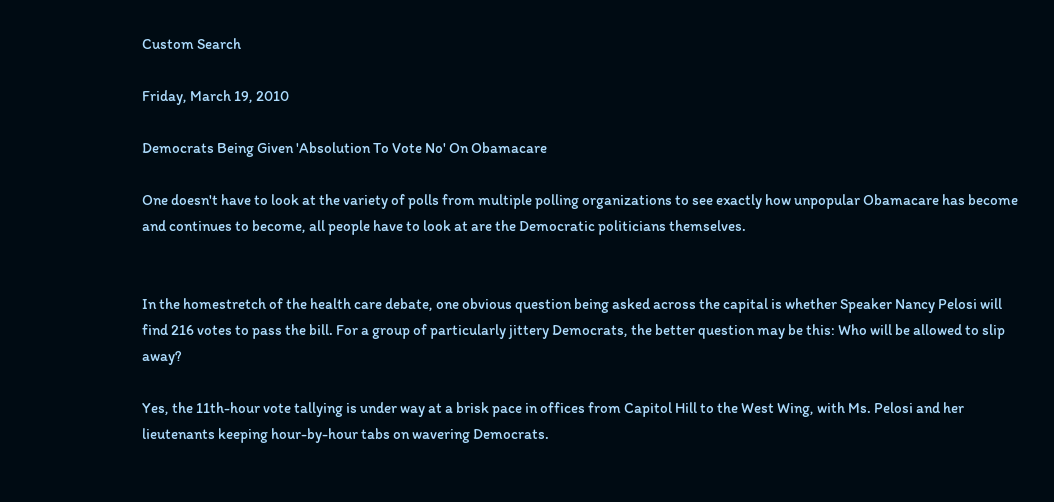Custom Search

Friday, March 19, 2010

Democrats Being Given 'Absolution To Vote No' On Obamacare

One doesn't have to look at the variety of polls from multiple polling organizations to see exactly how unpopular Obamacare has become and continues to become, all people have to look at are the Democratic politicians themselves.


In the homestretch of the health care debate, one obvious question being asked across the capital is whether Speaker Nancy Pelosi will find 216 votes to pass the bill. For a group of particularly jittery Democrats, the better question may be this: Who will be allowed to slip away?

Yes, the 11th-hour vote tallying is under way at a brisk pace in offices from Capitol Hill to the West Wing, with Ms. Pelosi and her lieutenants keeping hour-by-hour tabs on wavering Democrats.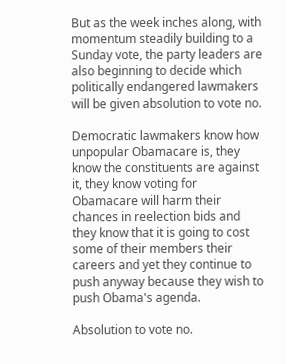But as the week inches along, with momentum steadily building to a Sunday vote, the party leaders are also beginning to decide which politically endangered lawmakers will be given absolution to vote no.

Democratic lawmakers know how unpopular Obamacare is, they know the constituents are against it, they know voting for Obamacare will harm their chances in reelection bids and they know that it is going to cost some of their members their careers and yet they continue to push anyway because they wish to push Obama's agenda.

Absolution to vote no.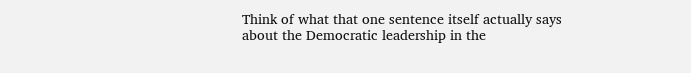Think of what that one sentence itself actually says about the Democratic leadership in the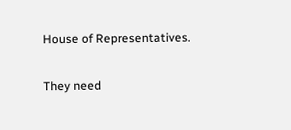House of Representatives.

They need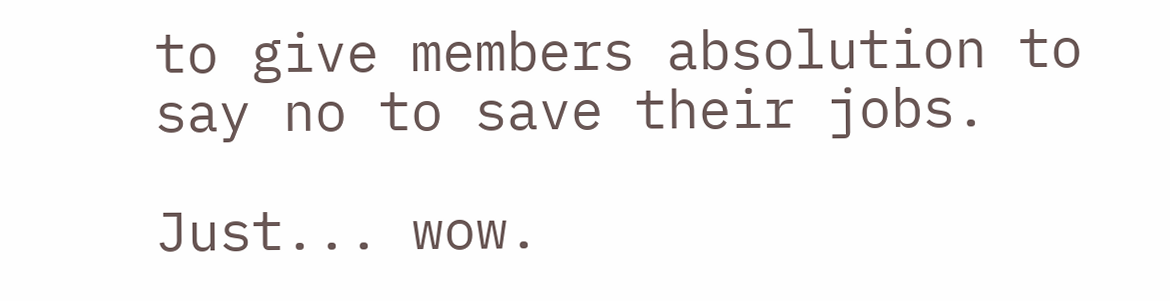to give members absolution to say no to save their jobs.

Just... wow.